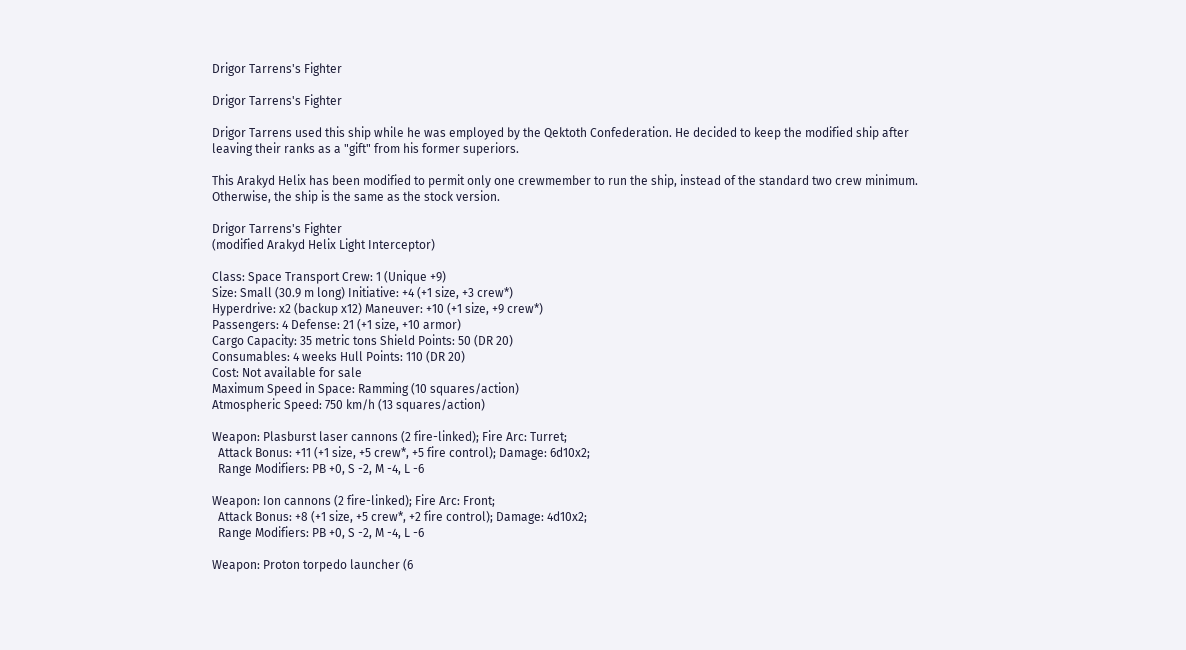Drigor Tarrens's Fighter

Drigor Tarrens's Fighter

Drigor Tarrens used this ship while he was employed by the Qektoth Confederation. He decided to keep the modified ship after leaving their ranks as a "gift" from his former superiors.

This Arakyd Helix has been modified to permit only one crewmember to run the ship, instead of the standard two crew minimum. Otherwise, the ship is the same as the stock version.

Drigor Tarrens's Fighter
(modified Arakyd Helix Light Interceptor)

Class: Space Transport Crew: 1 (Unique +9)
Size: Small (30.9 m long) Initiative: +4 (+1 size, +3 crew*)
Hyperdrive: x2 (backup x12) Maneuver: +10 (+1 size, +9 crew*)
Passengers: 4 Defense: 21 (+1 size, +10 armor)
Cargo Capacity: 35 metric tons Shield Points: 50 (DR 20)
Consumables: 4 weeks Hull Points: 110 (DR 20)
Cost: Not available for sale
Maximum Speed in Space: Ramming (10 squares/action)
Atmospheric Speed: 750 km/h (13 squares/action)

Weapon: Plasburst laser cannons (2 fire-linked); Fire Arc: Turret;
  Attack Bonus: +11 (+1 size, +5 crew*, +5 fire control); Damage: 6d10x2;
  Range Modifiers: PB +0, S -2, M -4, L -6

Weapon: Ion cannons (2 fire-linked); Fire Arc: Front;
  Attack Bonus: +8 (+1 size, +5 crew*, +2 fire control); Damage: 4d10x2;
  Range Modifiers: PB +0, S -2, M -4, L -6

Weapon: Proton torpedo launcher (6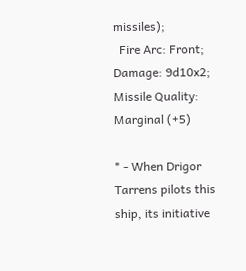missiles);
  Fire Arc: Front; Damage: 9d10x2; Missile Quality: Marginal (+5)

* - When Drigor Tarrens pilots this ship, its initiative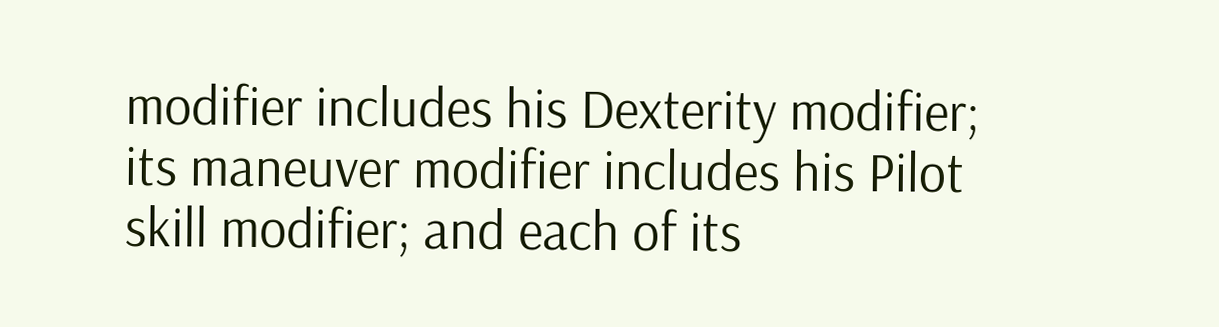modifier includes his Dexterity modifier; its maneuver modifier includes his Pilot skill modifier; and each of its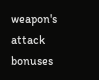weapon's attack bonuses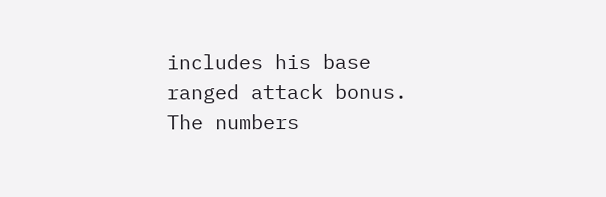includes his base ranged attack bonus. The numbers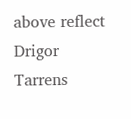above reflect Drigor Tarrens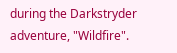during the Darkstryder adventure, "Wildfire".